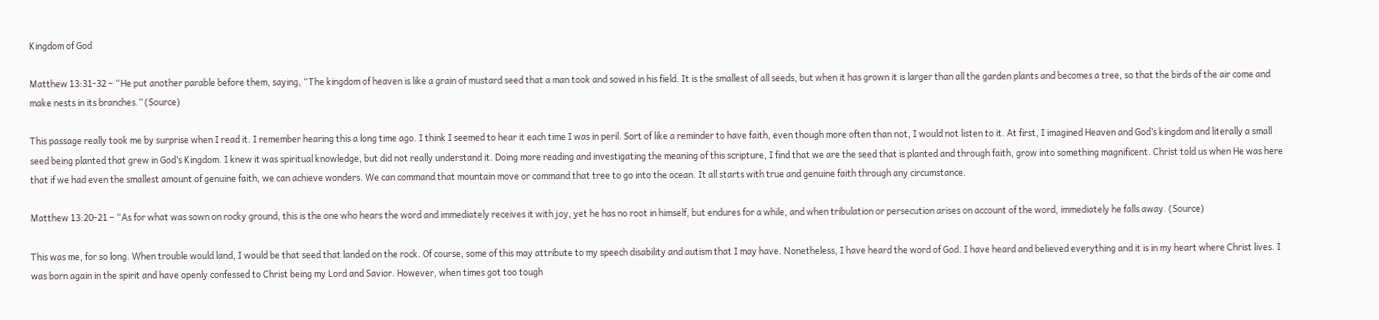Kingdom of God

Matthew 13:31-32 – “He put another parable before them, saying, “The kingdom of heaven is like a grain of mustard seed that a man took and sowed in his field. It is the smallest of all seeds, but when it has grown it is larger than all the garden plants and becomes a tree, so that the birds of the air come and make nests in its branches.” (Source)

This passage really took me by surprise when I read it. I remember hearing this a long time ago. I think I seemed to hear it each time I was in peril. Sort of like a reminder to have faith, even though more often than not, I would not listen to it. At first, I imagined Heaven and God’s kingdom and literally a small seed being planted that grew in God’s Kingdom. I knew it was spiritual knowledge, but did not really understand it. Doing more reading and investigating the meaning of this scripture, I find that we are the seed that is planted and through faith, grow into something magnificent. Christ told us when He was here that if we had even the smallest amount of genuine faith, we can achieve wonders. We can command that mountain move or command that tree to go into the ocean. It all starts with true and genuine faith through any circumstance.

Matthew 13:20-21 – “As for what was sown on rocky ground, this is the one who hears the word and immediately receives it with joy, yet he has no root in himself, but endures for a while, and when tribulation or persecution arises on account of the word, immediately he falls away. (Source)

This was me, for so long. When trouble would land, I would be that seed that landed on the rock. Of course, some of this may attribute to my speech disability and autism that I may have. Nonetheless, I have heard the word of God. I have heard and believed everything and it is in my heart where Christ lives. I was born again in the spirit and have openly confessed to Christ being my Lord and Savior. However, when times got too tough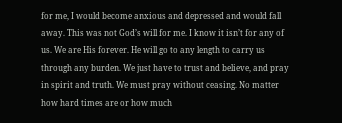for me, I would become anxious and depressed and would fall away. This was not God’s will for me. I know it isn’t for any of us. We are His forever. He will go to any length to carry us through any burden. We just have to trust and believe, and pray in spirit and truth. We must pray without ceasing. No matter how hard times are or how much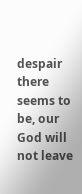despair there seems to be, our God will not leave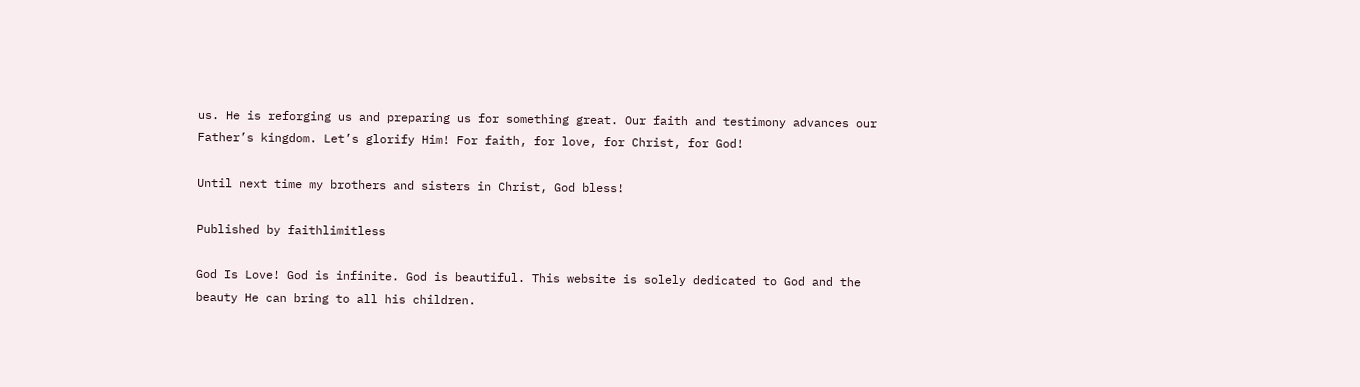us. He is reforging us and preparing us for something great. Our faith and testimony advances our Father’s kingdom. Let’s glorify Him! For faith, for love, for Christ, for God!

Until next time my brothers and sisters in Christ, God bless!

Published by faithlimitless

God Is Love! God is infinite. God is beautiful. This website is solely dedicated to God and the beauty He can bring to all his children.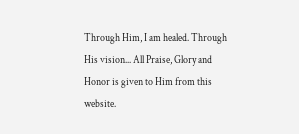Through Him, I am healed. Through His vision... All Praise, Glory and Honor is given to Him from this website.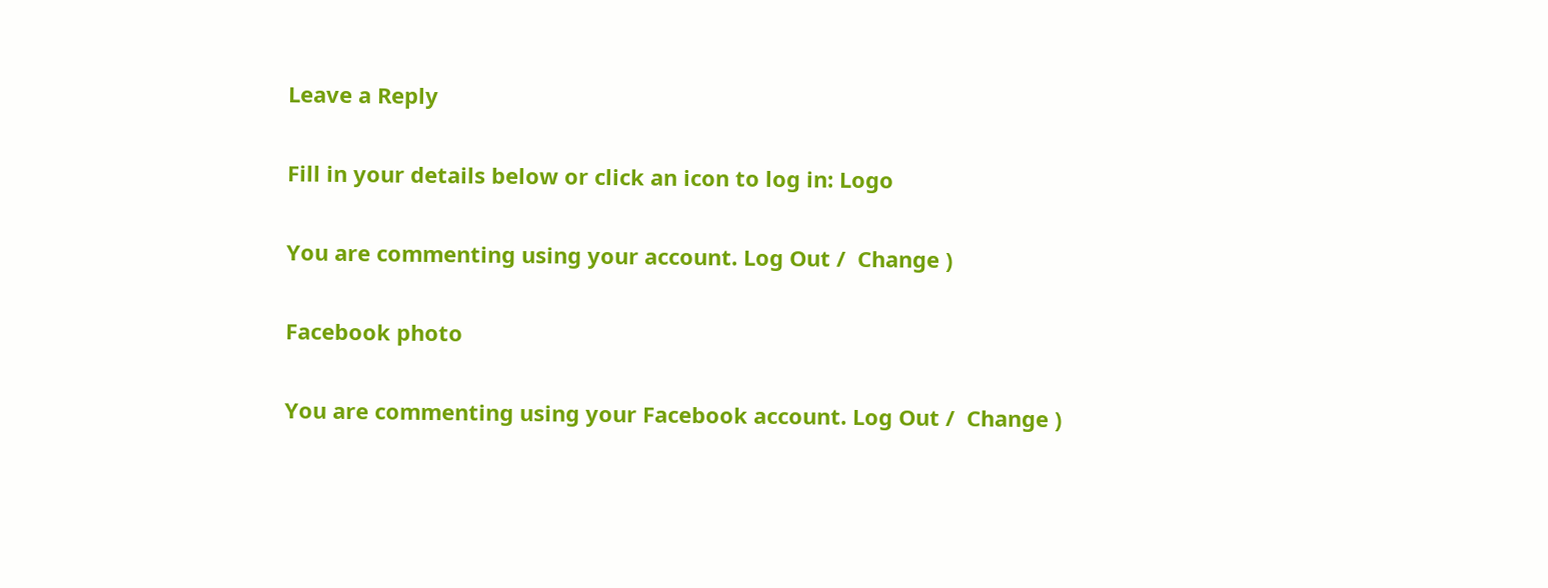Leave a Reply

Fill in your details below or click an icon to log in: Logo

You are commenting using your account. Log Out /  Change )

Facebook photo

You are commenting using your Facebook account. Log Out /  Change )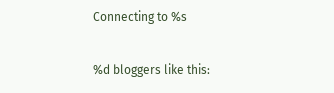Connecting to %s

%d bloggers like this: